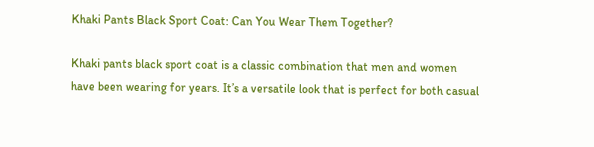Khaki Pants Black Sport Coat: Can You Wear Them Together?

Khaki pants black sport coat is a classic combination that men and women have been wearing for years. It’s a versatile look that is perfect for both casual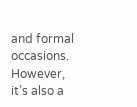and formal occasions. However, it’s also a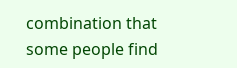combination that some people find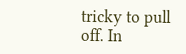tricky to pull off. In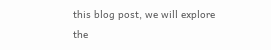this blog post, we will explore the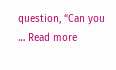question, “Can you … Read more